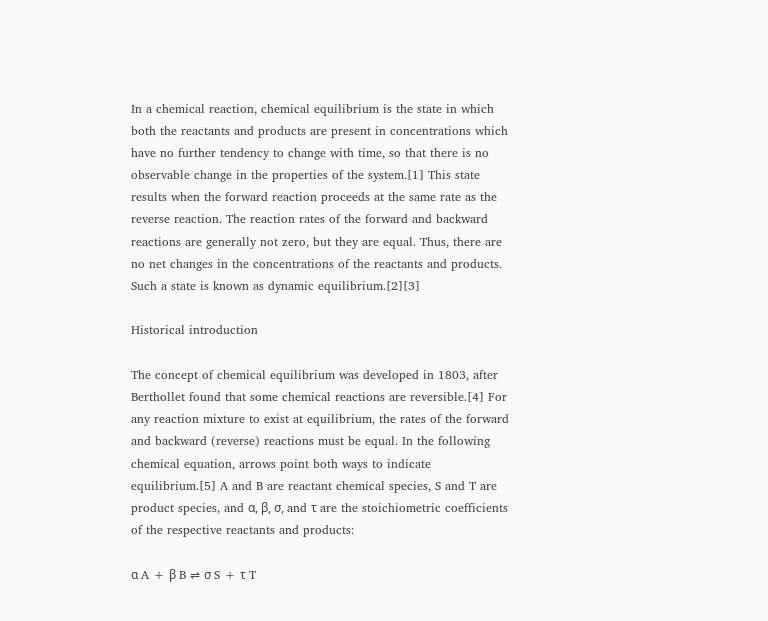In a chemical reaction, chemical equilibrium is the state in which both the reactants and products are present in concentrations which have no further tendency to change with time, so that there is no observable change in the properties of the system.[1] This state results when the forward reaction proceeds at the same rate as the reverse reaction. The reaction rates of the forward and backward reactions are generally not zero, but they are equal. Thus, there are no net changes in the concentrations of the reactants and products. Such a state is known as dynamic equilibrium.[2][3]

Historical introduction

The concept of chemical equilibrium was developed in 1803, after Berthollet found that some chemical reactions are reversible.[4] For any reaction mixture to exist at equilibrium, the rates of the forward and backward (reverse) reactions must be equal. In the following chemical equation, arrows point both ways to indicate equilibrium.[5] A and B are reactant chemical species, S and T are product species, and α, β, σ, and τ are the stoichiometric coefficients of the respective reactants and products:

α A + β B ⇌ σ S + τ T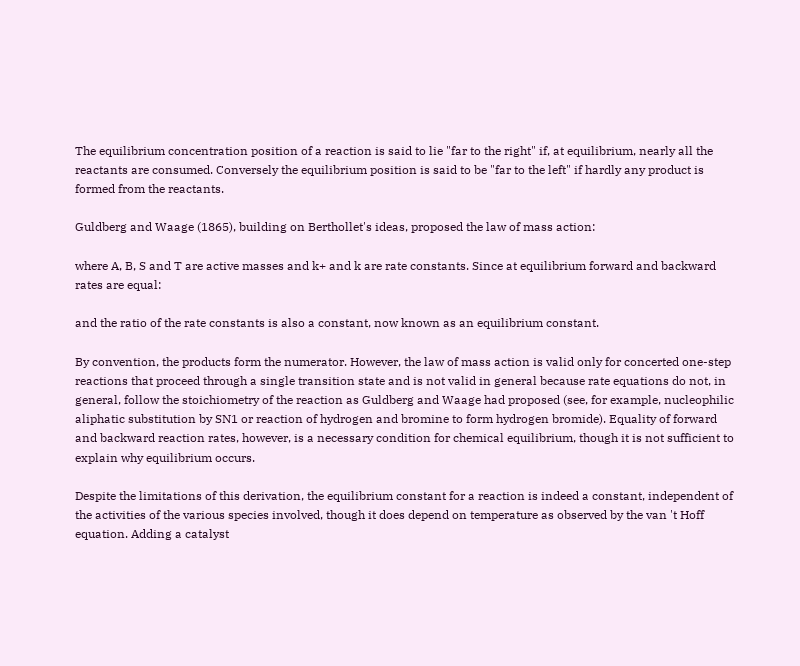The equilibrium concentration position of a reaction is said to lie "far to the right" if, at equilibrium, nearly all the reactants are consumed. Conversely the equilibrium position is said to be "far to the left" if hardly any product is formed from the reactants.

Guldberg and Waage (1865), building on Berthollet's ideas, proposed the law of mass action:

where A, B, S and T are active masses and k+ and k are rate constants. Since at equilibrium forward and backward rates are equal:

and the ratio of the rate constants is also a constant, now known as an equilibrium constant.

By convention, the products form the numerator. However, the law of mass action is valid only for concerted one-step reactions that proceed through a single transition state and is not valid in general because rate equations do not, in general, follow the stoichiometry of the reaction as Guldberg and Waage had proposed (see, for example, nucleophilic aliphatic substitution by SN1 or reaction of hydrogen and bromine to form hydrogen bromide). Equality of forward and backward reaction rates, however, is a necessary condition for chemical equilibrium, though it is not sufficient to explain why equilibrium occurs.

Despite the limitations of this derivation, the equilibrium constant for a reaction is indeed a constant, independent of the activities of the various species involved, though it does depend on temperature as observed by the van 't Hoff equation. Adding a catalyst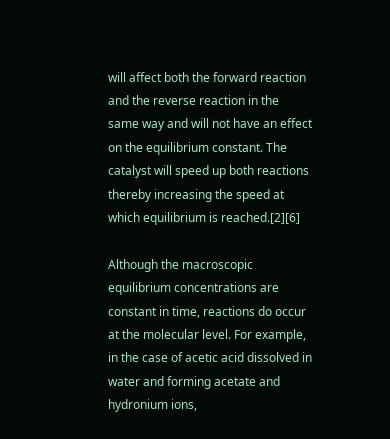will affect both the forward reaction and the reverse reaction in the same way and will not have an effect on the equilibrium constant. The catalyst will speed up both reactions thereby increasing the speed at which equilibrium is reached.[2][6]

Although the macroscopic equilibrium concentrations are constant in time, reactions do occur at the molecular level. For example, in the case of acetic acid dissolved in water and forming acetate and hydronium ions,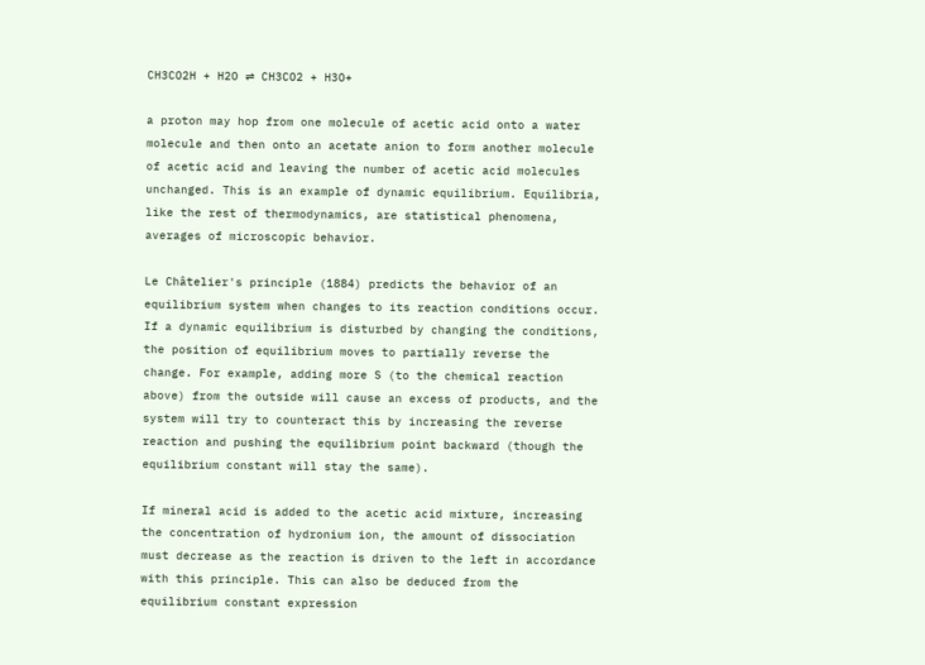CH3CO2H + H2O ⇌ CH3CO2 + H3O+

a proton may hop from one molecule of acetic acid onto a water molecule and then onto an acetate anion to form another molecule of acetic acid and leaving the number of acetic acid molecules unchanged. This is an example of dynamic equilibrium. Equilibria, like the rest of thermodynamics, are statistical phenomena, averages of microscopic behavior.

Le Châtelier's principle (1884) predicts the behavior of an equilibrium system when changes to its reaction conditions occur. If a dynamic equilibrium is disturbed by changing the conditions, the position of equilibrium moves to partially reverse the change. For example, adding more S (to the chemical reaction above) from the outside will cause an excess of products, and the system will try to counteract this by increasing the reverse reaction and pushing the equilibrium point backward (though the equilibrium constant will stay the same).

If mineral acid is added to the acetic acid mixture, increasing the concentration of hydronium ion, the amount of dissociation must decrease as the reaction is driven to the left in accordance with this principle. This can also be deduced from the equilibrium constant expression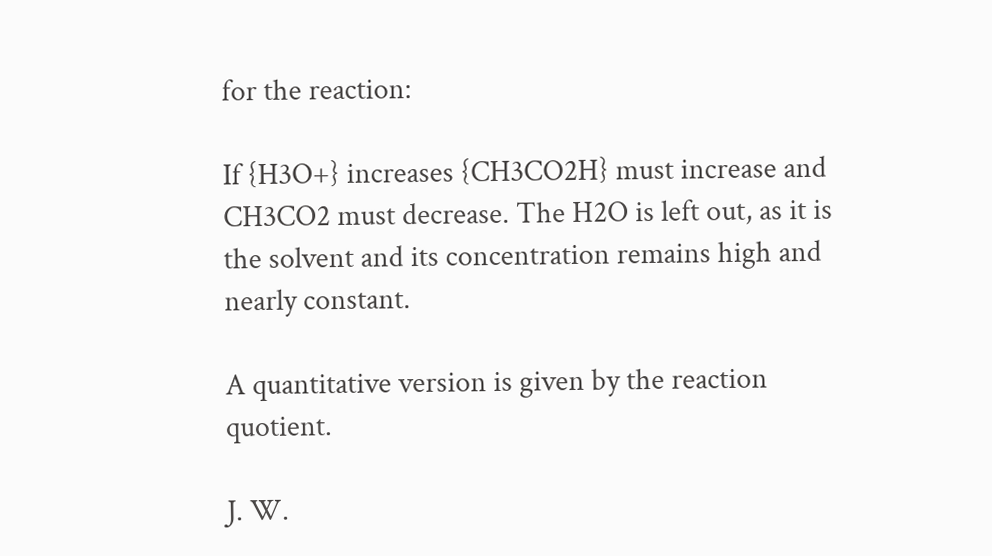for the reaction:

If {H3O+} increases {CH3CO2H} must increase and CH3CO2 must decrease. The H2O is left out, as it is the solvent and its concentration remains high and nearly constant.

A quantitative version is given by the reaction quotient.

J. W.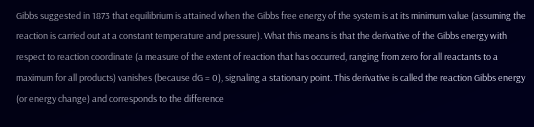Gibbs suggested in 1873 that equilibrium is attained when the Gibbs free energy of the system is at its minimum value (assuming the reaction is carried out at a constant temperature and pressure). What this means is that the derivative of the Gibbs energy with respect to reaction coordinate (a measure of the extent of reaction that has occurred, ranging from zero for all reactants to a maximum for all products) vanishes (because dG = 0), signaling a stationary point. This derivative is called the reaction Gibbs energy (or energy change) and corresponds to the difference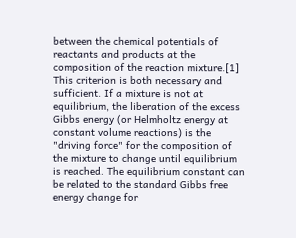between the chemical potentials of reactants and products at the composition of the reaction mixture.[1] This criterion is both necessary and sufficient. If a mixture is not at equilibrium, the liberation of the excess Gibbs energy (or Helmholtz energy at constant volume reactions) is the "driving force" for the composition of the mixture to change until equilibrium is reached. The equilibrium constant can be related to the standard Gibbs free energy change for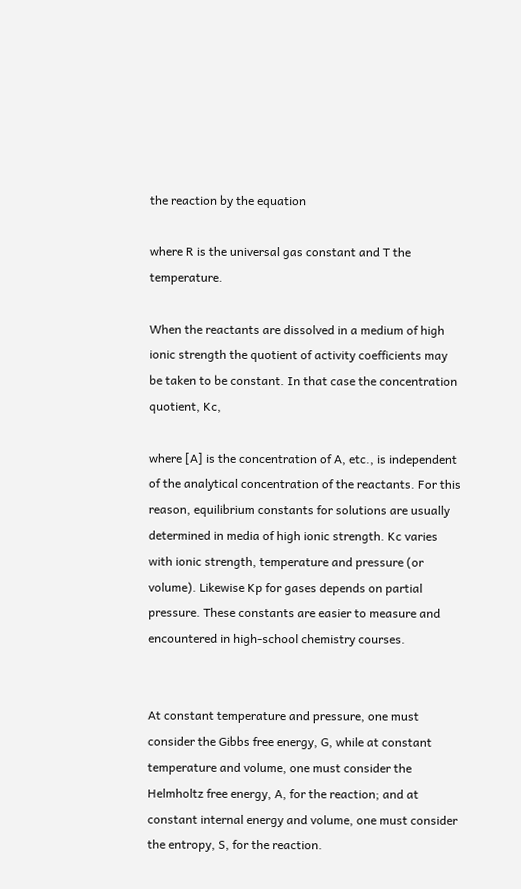the reaction by the equation

where R is the universal gas constant and T the temperature.

When the reactants are dissolved in a medium of high ionic strength the quotient of activity coefficients may be taken to be constant. In that case the concentration quotient, Kc,

where [A] is the concentration of A, etc., is independent of the analytical concentration of the reactants. For this reason, equilibrium constants for solutions are usually determined in media of high ionic strength. Kc varies with ionic strength, temperature and pressure (or volume). Likewise Kp for gases depends on partial pressure. These constants are easier to measure and encountered in high-school chemistry courses.


At constant temperature and pressure, one must consider the Gibbs free energy, G, while at constant temperature and volume, one must consider the Helmholtz free energy, A, for the reaction; and at constant internal energy and volume, one must consider the entropy, S, for the reaction.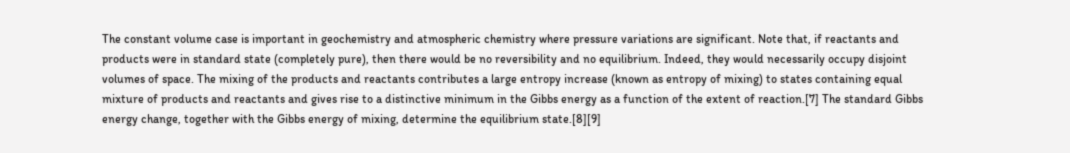The constant volume case is important in geochemistry and atmospheric chemistry where pressure variations are significant. Note that, if reactants and products were in standard state (completely pure), then there would be no reversibility and no equilibrium. Indeed, they would necessarily occupy disjoint volumes of space. The mixing of the products and reactants contributes a large entropy increase (known as entropy of mixing) to states containing equal mixture of products and reactants and gives rise to a distinctive minimum in the Gibbs energy as a function of the extent of reaction.[7] The standard Gibbs energy change, together with the Gibbs energy of mixing, determine the equilibrium state.[8][9]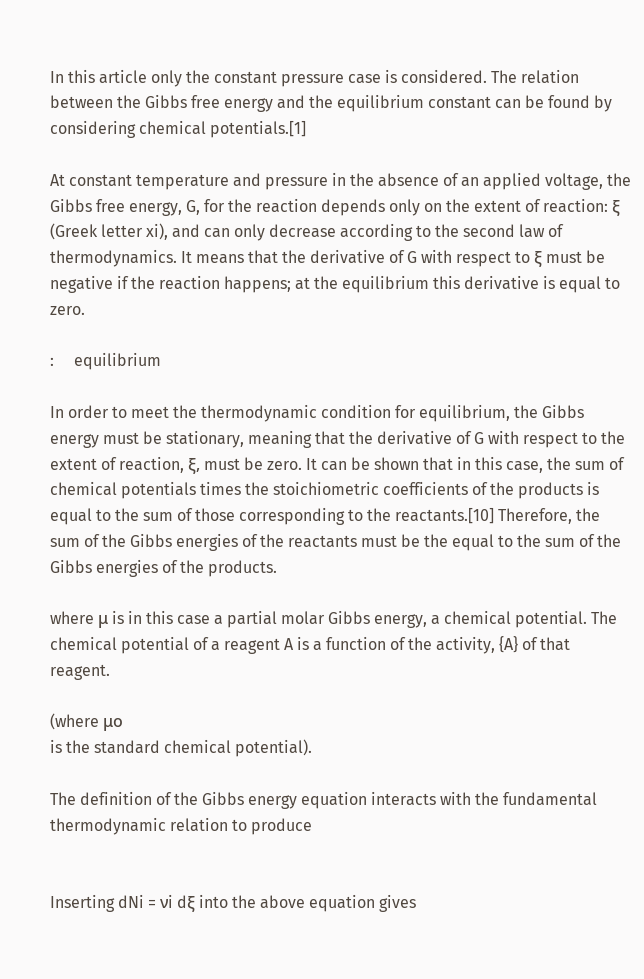In this article only the constant pressure case is considered. The relation between the Gibbs free energy and the equilibrium constant can be found by considering chemical potentials.[1]

At constant temperature and pressure in the absence of an applied voltage, the Gibbs free energy, G, for the reaction depends only on the extent of reaction: ξ (Greek letter xi), and can only decrease according to the second law of thermodynamics. It means that the derivative of G with respect to ξ must be negative if the reaction happens; at the equilibrium this derivative is equal to zero.

:     equilibrium

In order to meet the thermodynamic condition for equilibrium, the Gibbs energy must be stationary, meaning that the derivative of G with respect to the extent of reaction, ξ, must be zero. It can be shown that in this case, the sum of chemical potentials times the stoichiometric coefficients of the products is equal to the sum of those corresponding to the reactants.[10] Therefore, the sum of the Gibbs energies of the reactants must be the equal to the sum of the Gibbs energies of the products.

where μ is in this case a partial molar Gibbs energy, a chemical potential. The chemical potential of a reagent A is a function of the activity, {A} of that reagent.

(where μo
is the standard chemical potential).

The definition of the Gibbs energy equation interacts with the fundamental thermodynamic relation to produce


Inserting dNi = νi dξ into the above equation gives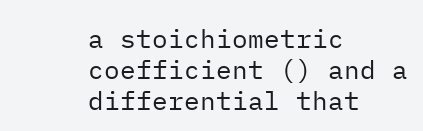a stoichiometric coefficient () and a differential that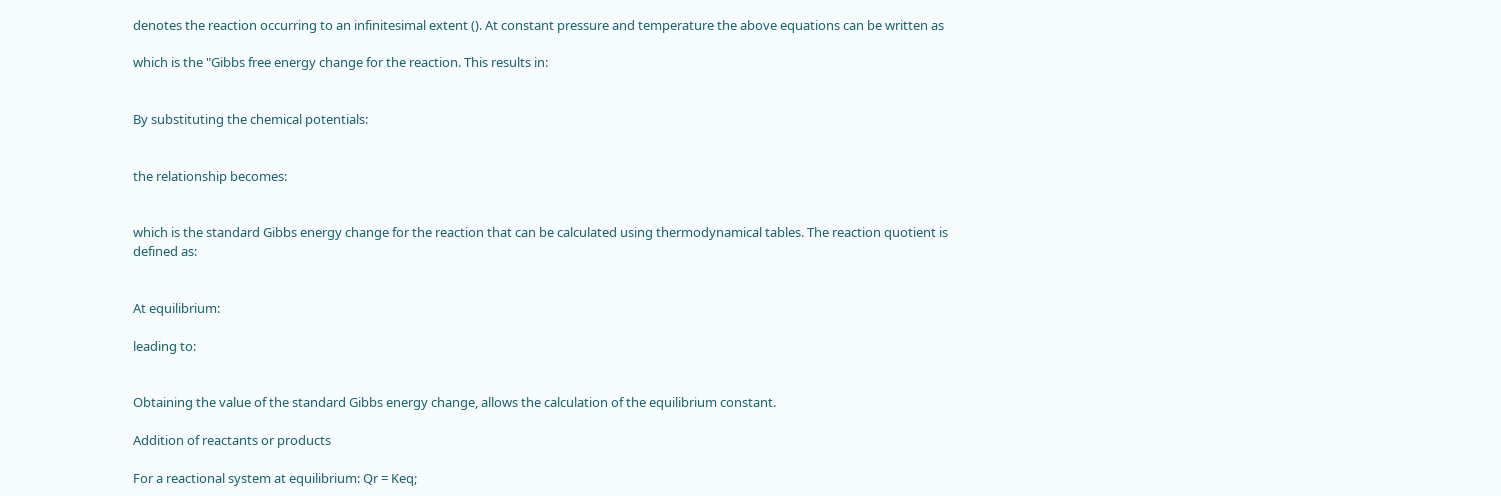denotes the reaction occurring to an infinitesimal extent (). At constant pressure and temperature the above equations can be written as

which is the "Gibbs free energy change for the reaction. This results in:


By substituting the chemical potentials:


the relationship becomes:


which is the standard Gibbs energy change for the reaction that can be calculated using thermodynamical tables. The reaction quotient is defined as:


At equilibrium:

leading to:


Obtaining the value of the standard Gibbs energy change, allows the calculation of the equilibrium constant.

Addition of reactants or products

For a reactional system at equilibrium: Qr = Keq;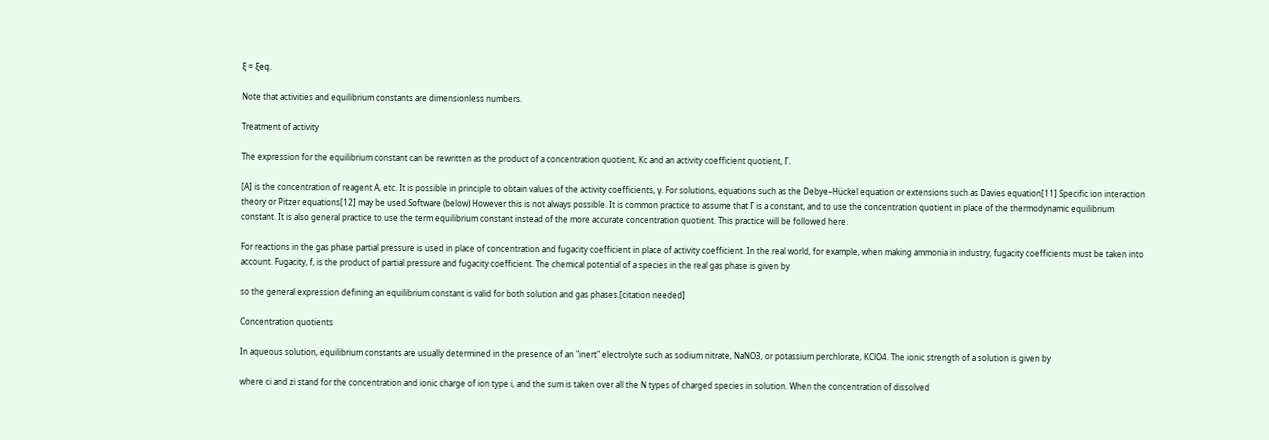ξ = ξeq.

Note that activities and equilibrium constants are dimensionless numbers.

Treatment of activity

The expression for the equilibrium constant can be rewritten as the product of a concentration quotient, Kc and an activity coefficient quotient, Γ.

[A] is the concentration of reagent A, etc. It is possible in principle to obtain values of the activity coefficients, γ. For solutions, equations such as the Debye–Hückel equation or extensions such as Davies equation[11] Specific ion interaction theory or Pitzer equations[12] may be used.Software (below) However this is not always possible. It is common practice to assume that Γ is a constant, and to use the concentration quotient in place of the thermodynamic equilibrium constant. It is also general practice to use the term equilibrium constant instead of the more accurate concentration quotient. This practice will be followed here.

For reactions in the gas phase partial pressure is used in place of concentration and fugacity coefficient in place of activity coefficient. In the real world, for example, when making ammonia in industry, fugacity coefficients must be taken into account. Fugacity, f, is the product of partial pressure and fugacity coefficient. The chemical potential of a species in the real gas phase is given by

so the general expression defining an equilibrium constant is valid for both solution and gas phases.[citation needed]

Concentration quotients

In aqueous solution, equilibrium constants are usually determined in the presence of an "inert" electrolyte such as sodium nitrate, NaNO3, or potassium perchlorate, KClO4. The ionic strength of a solution is given by

where ci and zi stand for the concentration and ionic charge of ion type i, and the sum is taken over all the N types of charged species in solution. When the concentration of dissolved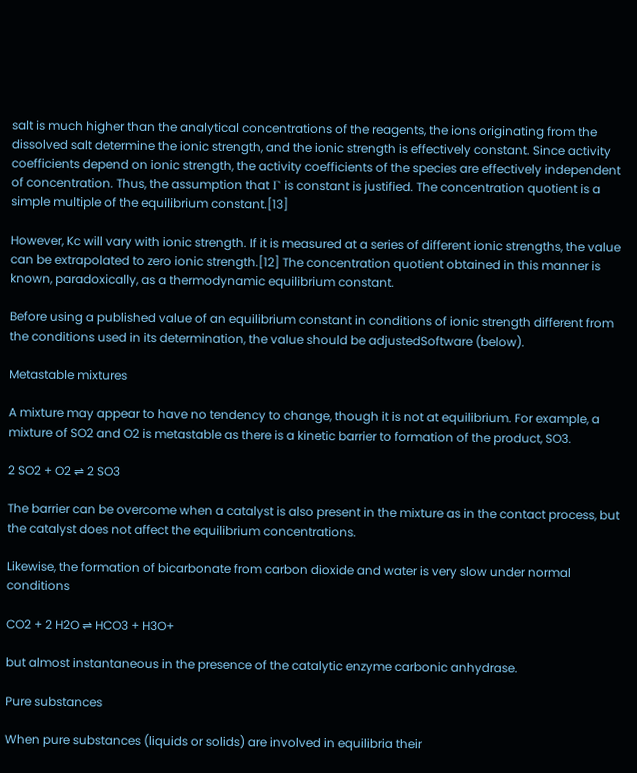salt is much higher than the analytical concentrations of the reagents, the ions originating from the dissolved salt determine the ionic strength, and the ionic strength is effectively constant. Since activity coefficients depend on ionic strength, the activity coefficients of the species are effectively independent of concentration. Thus, the assumption that Γ is constant is justified. The concentration quotient is a simple multiple of the equilibrium constant.[13]

However, Kc will vary with ionic strength. If it is measured at a series of different ionic strengths, the value can be extrapolated to zero ionic strength.[12] The concentration quotient obtained in this manner is known, paradoxically, as a thermodynamic equilibrium constant.

Before using a published value of an equilibrium constant in conditions of ionic strength different from the conditions used in its determination, the value should be adjustedSoftware (below).

Metastable mixtures

A mixture may appear to have no tendency to change, though it is not at equilibrium. For example, a mixture of SO2 and O2 is metastable as there is a kinetic barrier to formation of the product, SO3.

2 SO2 + O2 ⇌ 2 SO3

The barrier can be overcome when a catalyst is also present in the mixture as in the contact process, but the catalyst does not affect the equilibrium concentrations.

Likewise, the formation of bicarbonate from carbon dioxide and water is very slow under normal conditions

CO2 + 2 H2O ⇌ HCO3 + H3O+

but almost instantaneous in the presence of the catalytic enzyme carbonic anhydrase.

Pure substances

When pure substances (liquids or solids) are involved in equilibria their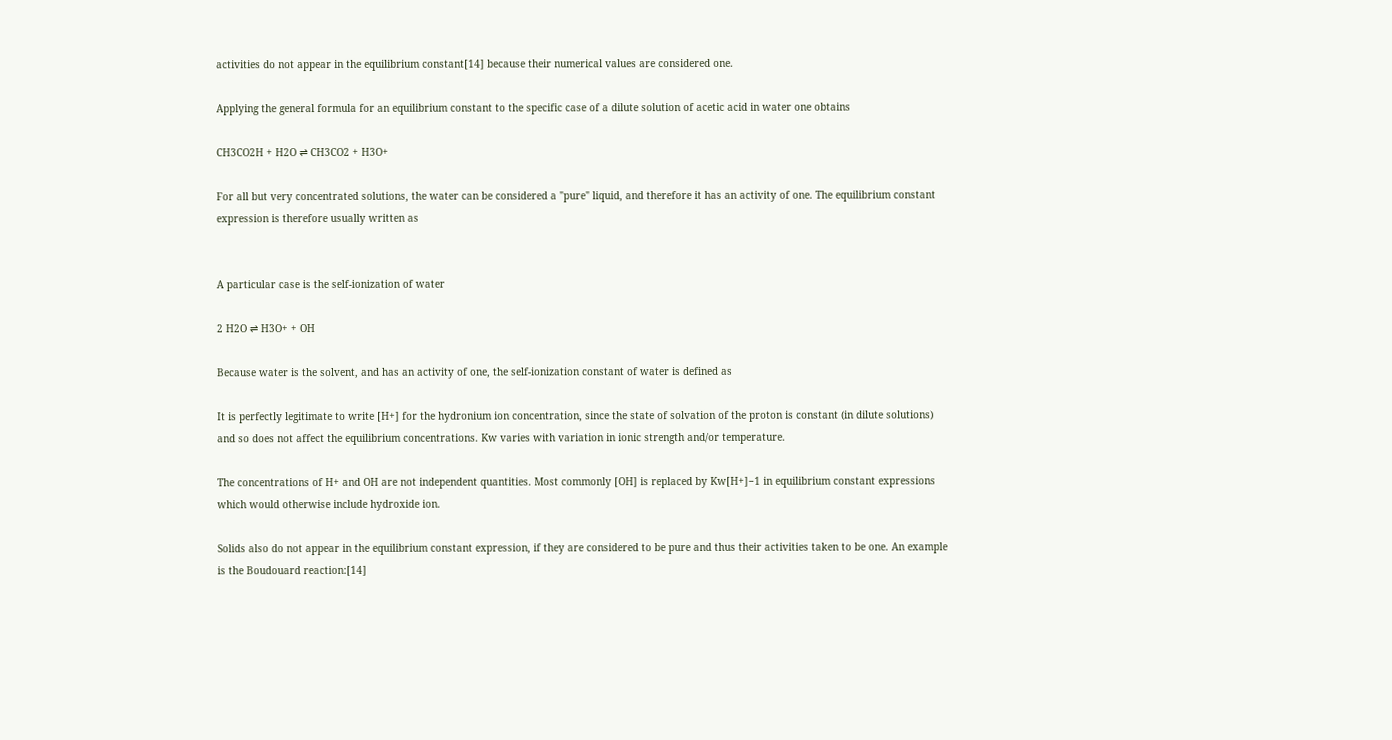activities do not appear in the equilibrium constant[14] because their numerical values are considered one.

Applying the general formula for an equilibrium constant to the specific case of a dilute solution of acetic acid in water one obtains

CH3CO2H + H2O ⇌ CH3CO2 + H3O+

For all but very concentrated solutions, the water can be considered a "pure" liquid, and therefore it has an activity of one. The equilibrium constant expression is therefore usually written as


A particular case is the self-ionization of water

2 H2O ⇌ H3O+ + OH

Because water is the solvent, and has an activity of one, the self-ionization constant of water is defined as

It is perfectly legitimate to write [H+] for the hydronium ion concentration, since the state of solvation of the proton is constant (in dilute solutions) and so does not affect the equilibrium concentrations. Kw varies with variation in ionic strength and/or temperature.

The concentrations of H+ and OH are not independent quantities. Most commonly [OH] is replaced by Kw[H+]−1 in equilibrium constant expressions which would otherwise include hydroxide ion.

Solids also do not appear in the equilibrium constant expression, if they are considered to be pure and thus their activities taken to be one. An example is the Boudouard reaction:[14]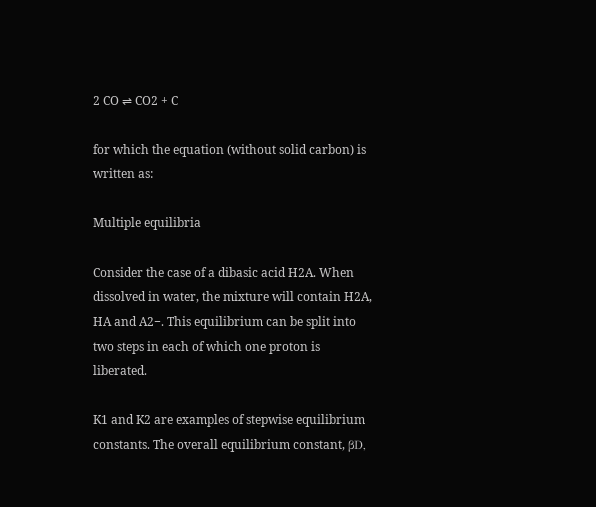2 CO ⇌ CO2 + C

for which the equation (without solid carbon) is written as:

Multiple equilibria

Consider the case of a dibasic acid H2A. When dissolved in water, the mixture will contain H2A, HA and A2−. This equilibrium can be split into two steps in each of which one proton is liberated.

K1 and K2 are examples of stepwise equilibrium constants. The overall equilibrium constant, βD,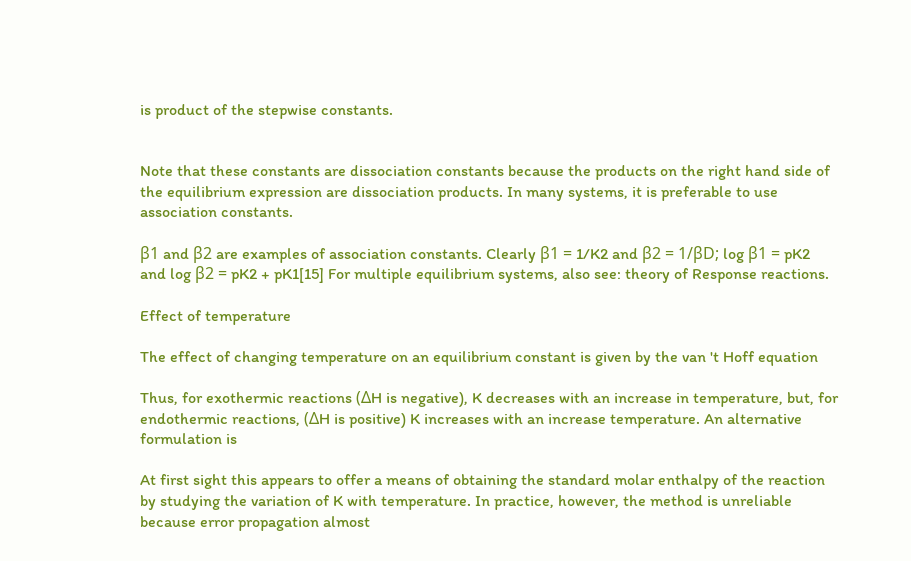is product of the stepwise constants.


Note that these constants are dissociation constants because the products on the right hand side of the equilibrium expression are dissociation products. In many systems, it is preferable to use association constants.

β1 and β2 are examples of association constants. Clearly β1 = 1/K2 and β2 = 1/βD; log β1 = pK2 and log β2 = pK2 + pK1[15] For multiple equilibrium systems, also see: theory of Response reactions.

Effect of temperature

The effect of changing temperature on an equilibrium constant is given by the van 't Hoff equation

Thus, for exothermic reactions (ΔH is negative), K decreases with an increase in temperature, but, for endothermic reactions, (ΔH is positive) K increases with an increase temperature. An alternative formulation is

At first sight this appears to offer a means of obtaining the standard molar enthalpy of the reaction by studying the variation of K with temperature. In practice, however, the method is unreliable because error propagation almost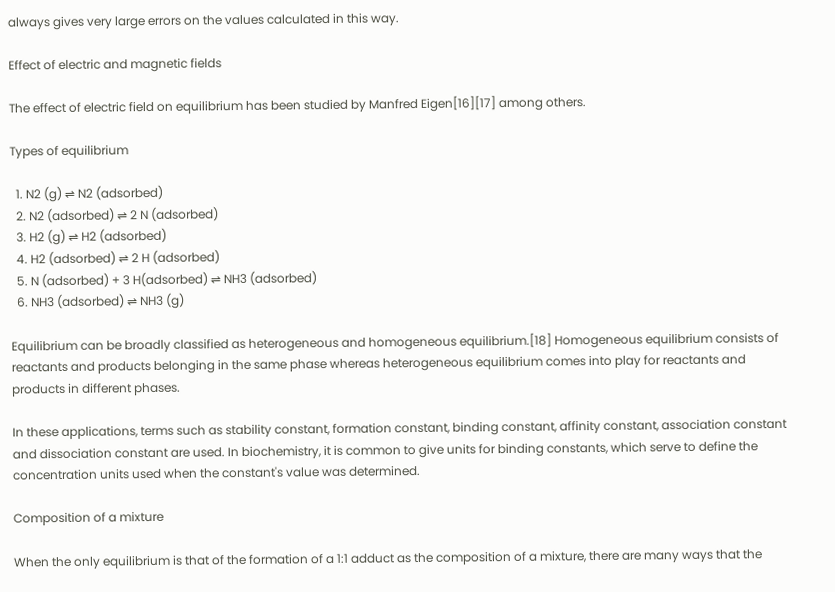always gives very large errors on the values calculated in this way.

Effect of electric and magnetic fields

The effect of electric field on equilibrium has been studied by Manfred Eigen[16][17] among others.

Types of equilibrium

  1. N2 (g) ⇌ N2 (adsorbed)
  2. N2 (adsorbed) ⇌ 2 N (adsorbed)
  3. H2 (g) ⇌ H2 (adsorbed)
  4. H2 (adsorbed) ⇌ 2 H (adsorbed)
  5. N (adsorbed) + 3 H(adsorbed) ⇌ NH3 (adsorbed)
  6. NH3 (adsorbed) ⇌ NH3 (g)

Equilibrium can be broadly classified as heterogeneous and homogeneous equilibrium.[18] Homogeneous equilibrium consists of reactants and products belonging in the same phase whereas heterogeneous equilibrium comes into play for reactants and products in different phases.

In these applications, terms such as stability constant, formation constant, binding constant, affinity constant, association constant and dissociation constant are used. In biochemistry, it is common to give units for binding constants, which serve to define the concentration units used when the constant's value was determined.

Composition of a mixture

When the only equilibrium is that of the formation of a 1:1 adduct as the composition of a mixture, there are many ways that the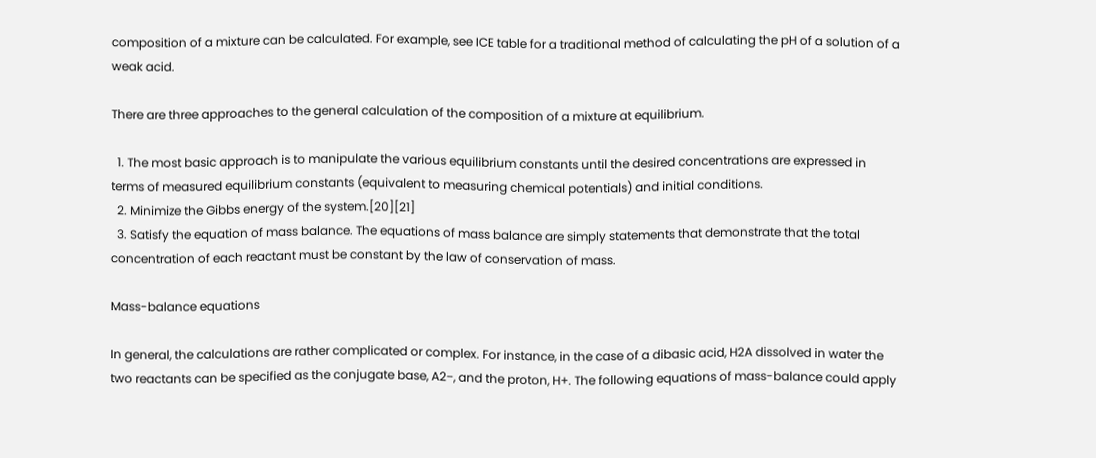composition of a mixture can be calculated. For example, see ICE table for a traditional method of calculating the pH of a solution of a weak acid.

There are three approaches to the general calculation of the composition of a mixture at equilibrium.

  1. The most basic approach is to manipulate the various equilibrium constants until the desired concentrations are expressed in terms of measured equilibrium constants (equivalent to measuring chemical potentials) and initial conditions.
  2. Minimize the Gibbs energy of the system.[20][21]
  3. Satisfy the equation of mass balance. The equations of mass balance are simply statements that demonstrate that the total concentration of each reactant must be constant by the law of conservation of mass.

Mass-balance equations

In general, the calculations are rather complicated or complex. For instance, in the case of a dibasic acid, H2A dissolved in water the two reactants can be specified as the conjugate base, A2−, and the proton, H+. The following equations of mass-balance could apply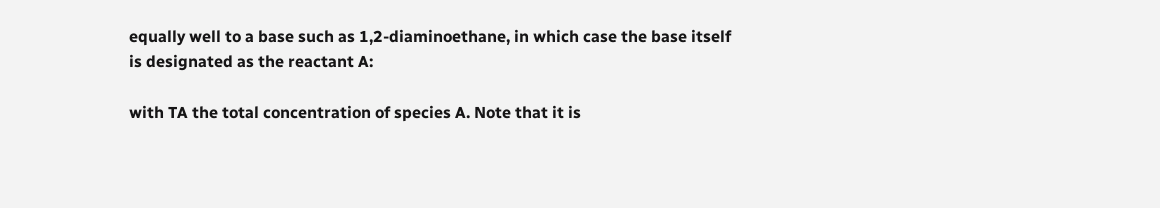equally well to a base such as 1,2-diaminoethane, in which case the base itself is designated as the reactant A:

with TA the total concentration of species A. Note that it is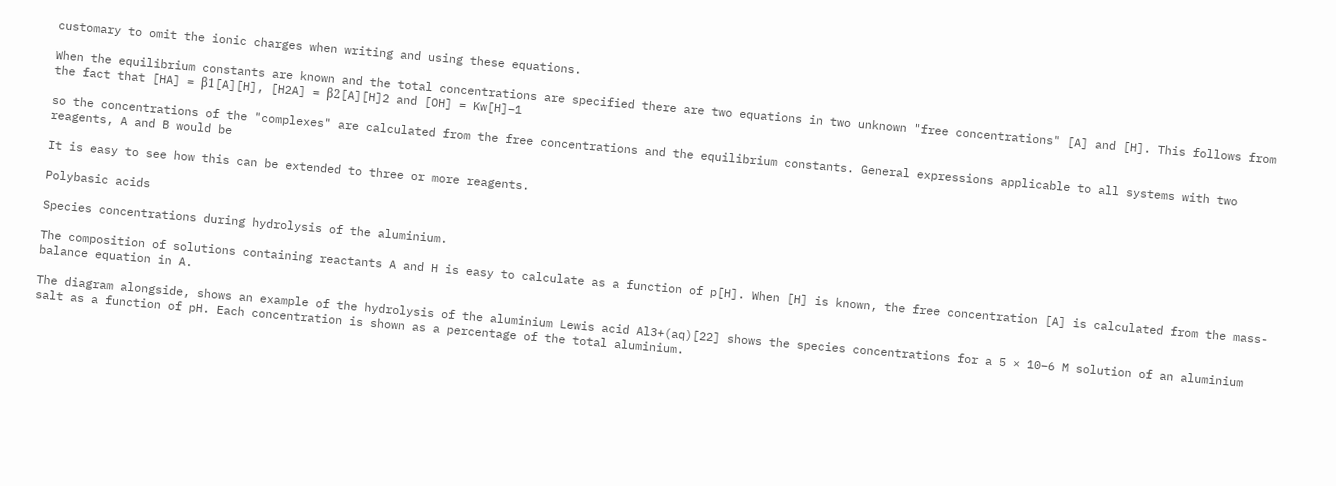customary to omit the ionic charges when writing and using these equations.

When the equilibrium constants are known and the total concentrations are specified there are two equations in two unknown "free concentrations" [A] and [H]. This follows from the fact that [HA] = β1[A][H], [H2A] = β2[A][H]2 and [OH] = Kw[H]−1

so the concentrations of the "complexes" are calculated from the free concentrations and the equilibrium constants. General expressions applicable to all systems with two reagents, A and B would be

It is easy to see how this can be extended to three or more reagents.

Polybasic acids

Species concentrations during hydrolysis of the aluminium.

The composition of solutions containing reactants A and H is easy to calculate as a function of p[H]. When [H] is known, the free concentration [A] is calculated from the mass-balance equation in A.

The diagram alongside, shows an example of the hydrolysis of the aluminium Lewis acid Al3+(aq)[22] shows the species concentrations for a 5 × 10−6 M solution of an aluminium salt as a function of pH. Each concentration is shown as a percentage of the total aluminium.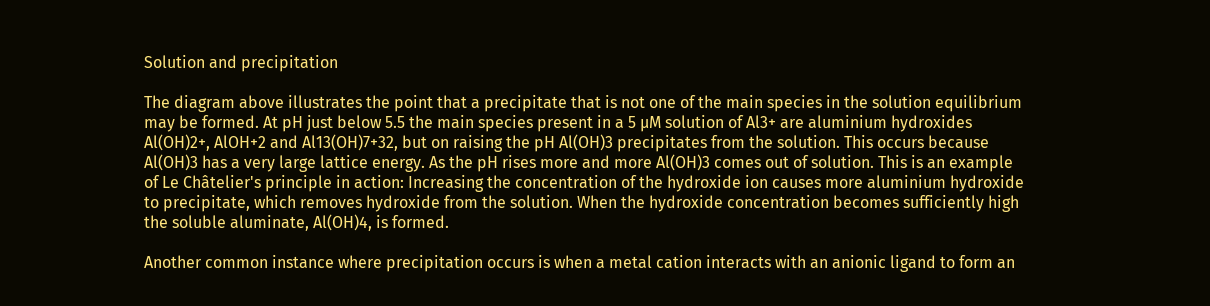Solution and precipitation

The diagram above illustrates the point that a precipitate that is not one of the main species in the solution equilibrium may be formed. At pH just below 5.5 the main species present in a 5 μM solution of Al3+ are aluminium hydroxides Al(OH)2+, AlOH+2 and Al13(OH)7+32, but on raising the pH Al(OH)3 precipitates from the solution. This occurs because Al(OH)3 has a very large lattice energy. As the pH rises more and more Al(OH)3 comes out of solution. This is an example of Le Châtelier's principle in action: Increasing the concentration of the hydroxide ion causes more aluminium hydroxide to precipitate, which removes hydroxide from the solution. When the hydroxide concentration becomes sufficiently high the soluble aluminate, Al(OH)4, is formed.

Another common instance where precipitation occurs is when a metal cation interacts with an anionic ligand to form an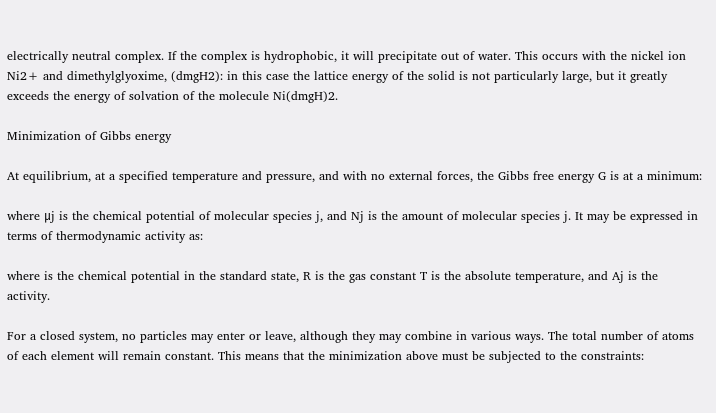electrically neutral complex. If the complex is hydrophobic, it will precipitate out of water. This occurs with the nickel ion Ni2+ and dimethylglyoxime, (dmgH2): in this case the lattice energy of the solid is not particularly large, but it greatly exceeds the energy of solvation of the molecule Ni(dmgH)2.

Minimization of Gibbs energy

At equilibrium, at a specified temperature and pressure, and with no external forces, the Gibbs free energy G is at a minimum:

where μj is the chemical potential of molecular species j, and Nj is the amount of molecular species j. It may be expressed in terms of thermodynamic activity as:

where is the chemical potential in the standard state, R is the gas constant T is the absolute temperature, and Aj is the activity.

For a closed system, no particles may enter or leave, although they may combine in various ways. The total number of atoms of each element will remain constant. This means that the minimization above must be subjected to the constraints: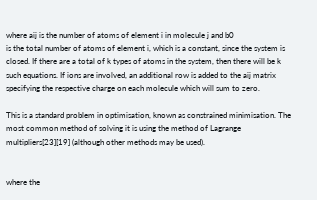where aij is the number of atoms of element i in molecule j and b0
is the total number of atoms of element i, which is a constant, since the system is closed. If there are a total of k types of atoms in the system, then there will be k such equations. If ions are involved, an additional row is added to the aij matrix specifying the respective charge on each molecule which will sum to zero.

This is a standard problem in optimisation, known as constrained minimisation. The most common method of solving it is using the method of Lagrange multipliers[23][19] (although other methods may be used).


where the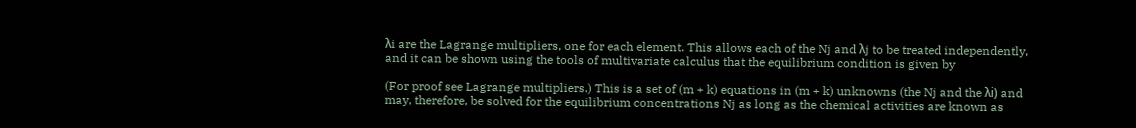λi are the Lagrange multipliers, one for each element. This allows each of the Nj and λj to be treated independently, and it can be shown using the tools of multivariate calculus that the equilibrium condition is given by

(For proof see Lagrange multipliers.) This is a set of (m + k) equations in (m + k) unknowns (the Nj and the λi) and may, therefore, be solved for the equilibrium concentrations Nj as long as the chemical activities are known as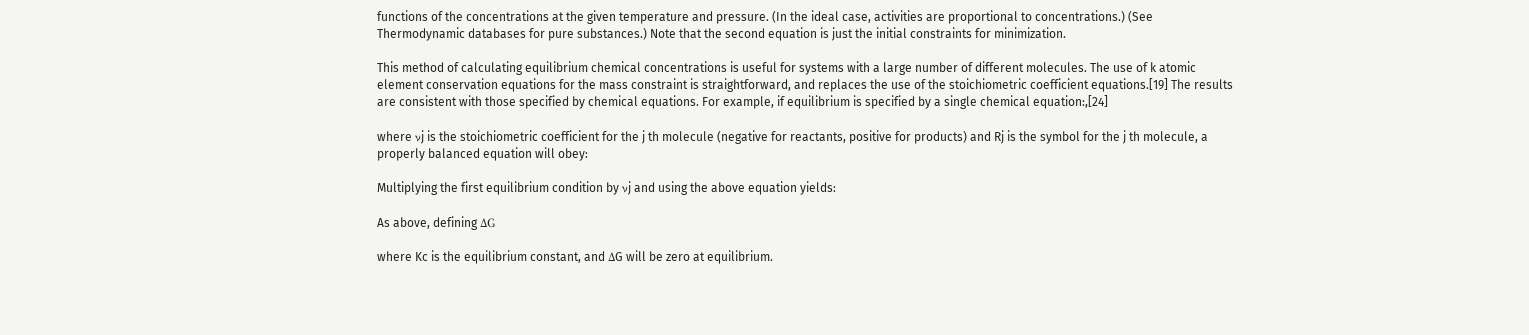functions of the concentrations at the given temperature and pressure. (In the ideal case, activities are proportional to concentrations.) (See Thermodynamic databases for pure substances.) Note that the second equation is just the initial constraints for minimization.

This method of calculating equilibrium chemical concentrations is useful for systems with a large number of different molecules. The use of k atomic element conservation equations for the mass constraint is straightforward, and replaces the use of the stoichiometric coefficient equations.[19] The results are consistent with those specified by chemical equations. For example, if equilibrium is specified by a single chemical equation:,[24]

where νj is the stoichiometric coefficient for the j th molecule (negative for reactants, positive for products) and Rj is the symbol for the j th molecule, a properly balanced equation will obey:

Multiplying the first equilibrium condition by νj and using the above equation yields:

As above, defining ΔG

where Kc is the equilibrium constant, and ΔG will be zero at equilibrium.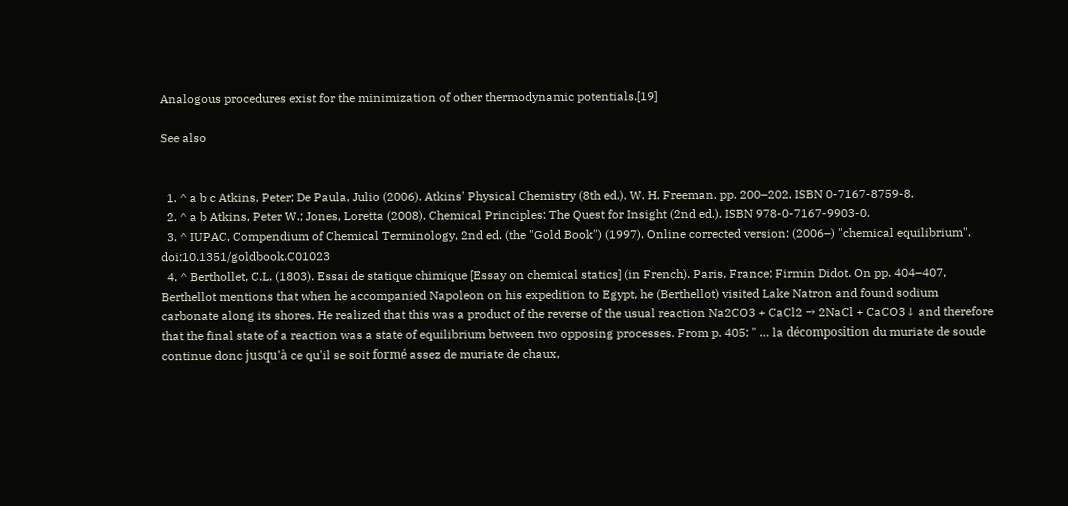Analogous procedures exist for the minimization of other thermodynamic potentials.[19]

See also


  1. ^ a b c Atkins, Peter; De Paula, Julio (2006). Atkins' Physical Chemistry (8th ed.). W. H. Freeman. pp. 200–202. ISBN 0-7167-8759-8.
  2. ^ a b Atkins, Peter W.; Jones, Loretta (2008). Chemical Principles: The Quest for Insight (2nd ed.). ISBN 978-0-7167-9903-0.
  3. ^ IUPAC, Compendium of Chemical Terminology, 2nd ed. (the "Gold Book") (1997). Online corrected version: (2006–) "chemical equilibrium". doi:10.1351/goldbook.C01023
  4. ^ Berthollet, C.L. (1803). Essai de statique chimique [Essay on chemical statics] (in French). Paris, France: Firmin Didot. On pp. 404–407, Berthellot mentions that when he accompanied Napoleon on his expedition to Egypt, he (Berthellot) visited Lake Natron and found sodium carbonate along its shores. He realized that this was a product of the reverse of the usual reaction Na2CO3 + CaCl2 → 2NaCl + CaCO3↓ and therefore that the final state of a reaction was a state of equilibrium between two opposing processes. From p. 405: " … la décomposition du muriate de soude continue donc jusqu'à ce qu'il se soit formé assez de muriate de chaux,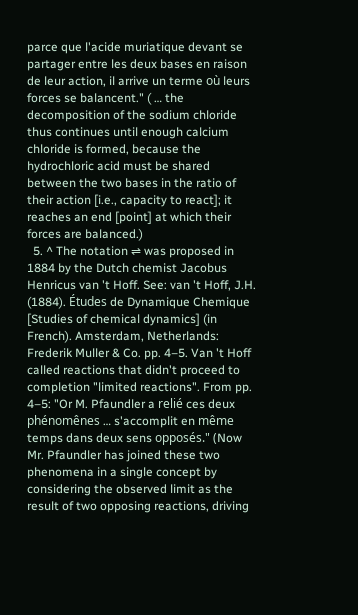parce que l'acide muriatique devant se partager entre les deux bases en raison de leur action, il arrive un terme où leurs forces se balancent." ( … the decomposition of the sodium chloride thus continues until enough calcium chloride is formed, because the hydrochloric acid must be shared between the two bases in the ratio of their action [i.e., capacity to react]; it reaches an end [point] at which their forces are balanced.)
  5. ^ The notation ⇌ was proposed in 1884 by the Dutch chemist Jacobus Henricus van 't Hoff. See: van 't Hoff, J.H. (1884). Études de Dynamique Chemique [Studies of chemical dynamics] (in French). Amsterdam, Netherlands: Frederik Muller & Co. pp. 4–5. Van 't Hoff called reactions that didn't proceed to completion "limited reactions". From pp. 4–5: "Or M. Pfaundler a relié ces deux phénomênes … s'accomplit en même temps dans deux sens opposés." (Now Mr. Pfaundler has joined these two phenomena in a single concept by considering the observed limit as the result of two opposing reactions, driving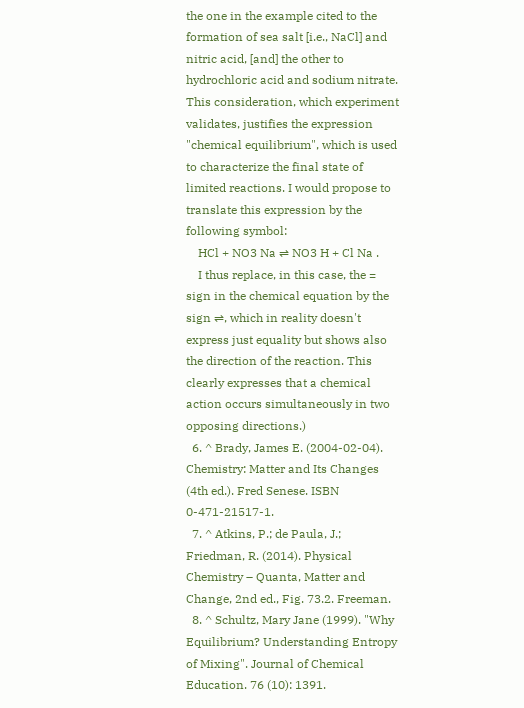the one in the example cited to the formation of sea salt [i.e., NaCl] and nitric acid, [and] the other to hydrochloric acid and sodium nitrate. This consideration, which experiment validates, justifies the expression "chemical equilibrium", which is used to characterize the final state of limited reactions. I would propose to translate this expression by the following symbol:
    HCl + NO3 Na ⇌ NO3 H + Cl Na .
    I thus replace, in this case, the = sign in the chemical equation by the sign ⇌, which in reality doesn't express just equality but shows also the direction of the reaction. This clearly expresses that a chemical action occurs simultaneously in two opposing directions.)
  6. ^ Brady, James E. (2004-02-04). Chemistry: Matter and Its Changes (4th ed.). Fred Senese. ISBN 0-471-21517-1.
  7. ^ Atkins, P.; de Paula, J.; Friedman, R. (2014). Physical Chemistry – Quanta, Matter and Change, 2nd ed., Fig. 73.2. Freeman.
  8. ^ Schultz, Mary Jane (1999). "Why Equilibrium? Understanding Entropy of Mixing". Journal of Chemical Education. 76 (10): 1391.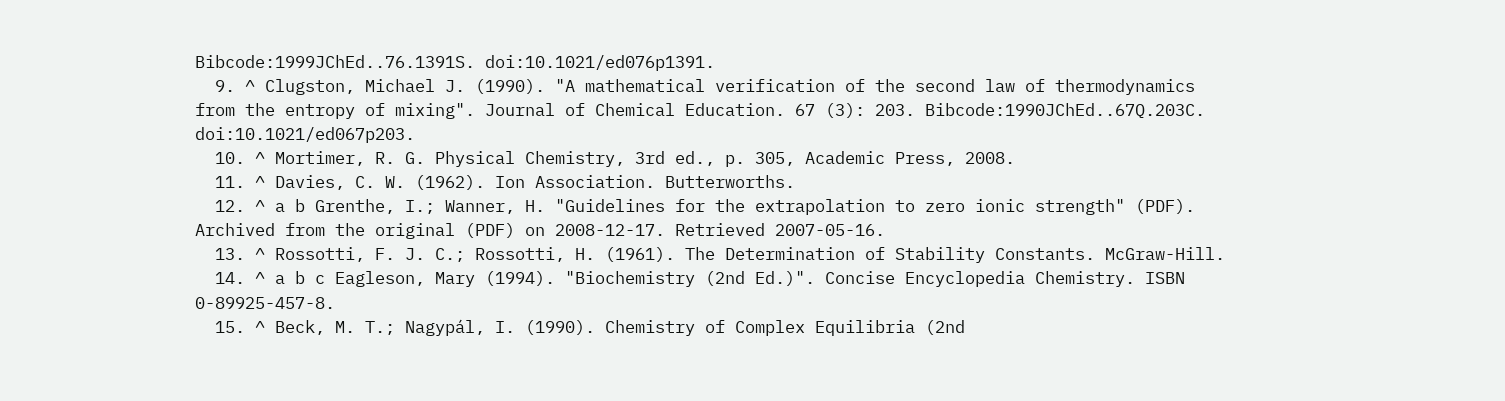Bibcode:1999JChEd..76.1391S. doi:10.1021/ed076p1391.
  9. ^ Clugston, Michael J. (1990). "A mathematical verification of the second law of thermodynamics from the entropy of mixing". Journal of Chemical Education. 67 (3): 203. Bibcode:1990JChEd..67Q.203C. doi:10.1021/ed067p203.
  10. ^ Mortimer, R. G. Physical Chemistry, 3rd ed., p. 305, Academic Press, 2008.
  11. ^ Davies, C. W. (1962). Ion Association. Butterworths.
  12. ^ a b Grenthe, I.; Wanner, H. "Guidelines for the extrapolation to zero ionic strength" (PDF). Archived from the original (PDF) on 2008-12-17. Retrieved 2007-05-16.
  13. ^ Rossotti, F. J. C.; Rossotti, H. (1961). The Determination of Stability Constants. McGraw-Hill.
  14. ^ a b c Eagleson, Mary (1994). "Biochemistry (2nd Ed.)". Concise Encyclopedia Chemistry. ISBN 0-89925-457-8.
  15. ^ Beck, M. T.; Nagypál, I. (1990). Chemistry of Complex Equilibria (2nd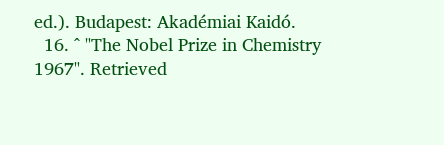ed.). Budapest: Akadémiai Kaidó.
  16. ^ "The Nobel Prize in Chemistry 1967". Retrieved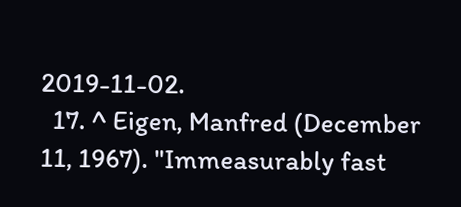2019-11-02.
  17. ^ Eigen, Manfred (December 11, 1967). "Immeasurably fast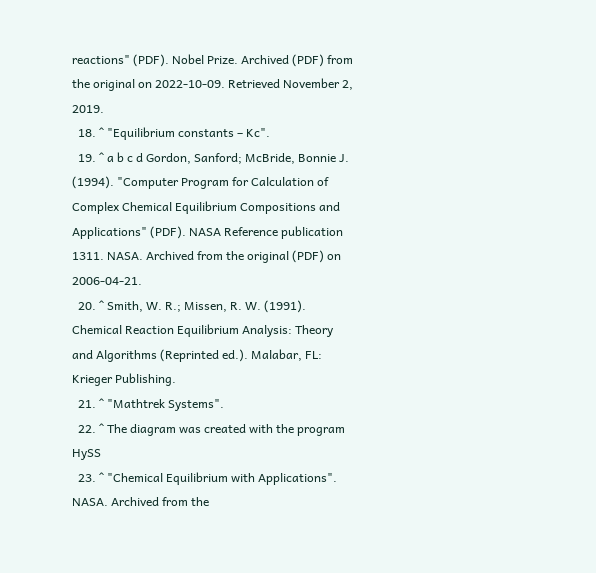reactions" (PDF). Nobel Prize. Archived (PDF) from the original on 2022-10-09. Retrieved November 2, 2019.
  18. ^ "Equilibrium constants – Kc".
  19. ^ a b c d Gordon, Sanford; McBride, Bonnie J. (1994). "Computer Program for Calculation of Complex Chemical Equilibrium Compositions and Applications" (PDF). NASA Reference publication 1311. NASA. Archived from the original (PDF) on 2006-04-21.
  20. ^ Smith, W. R.; Missen, R. W. (1991). Chemical Reaction Equilibrium Analysis: Theory and Algorithms (Reprinted ed.). Malabar, FL: Krieger Publishing.
  21. ^ "Mathtrek Systems".
  22. ^ The diagram was created with the program HySS
  23. ^ "Chemical Equilibrium with Applications". NASA. Archived from the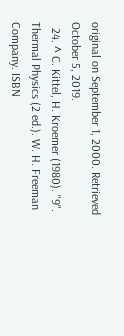original on September 1, 2000. Retrieved October 5, 2019.
  24. ^ C. Kittel, H. Kroemer (1980). "9". Thermal Physics (2 ed.). W. H. Freeman Company. ISBN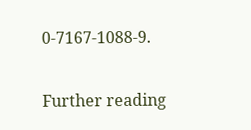0-7167-1088-9.

Further reading